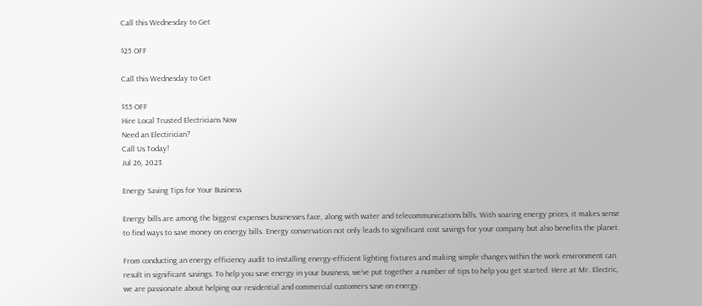Call this Wednesday to Get

$25 OFF

Call this Wednesday to Get

$35 OFF
Hire Local Trusted Electricians Now
Need an Electirician?
Call Us Today!
Jul 26, 2023

Energy Saving Tips for Your Business

Energy bills are among the biggest expenses businesses face, along with water and telecommunications bills. With soaring energy prices, it makes sense to find ways to save money on energy bills. Energy conservation not only leads to significant cost savings for your company but also benefits the planet.

From conducting an energy efficiency audit to installing energy-efficient lighting fixtures and making simple changes within the work environment can result in significant savings. To help you save energy in your business, we’ve put together a number of tips to help you get started. Here at Mr. Electric, we are passionate about helping our residential and commercial customers save on energy.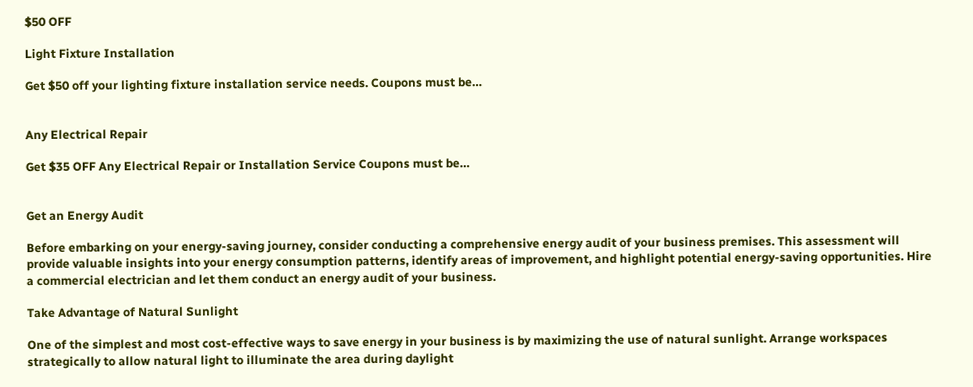$50 OFF

Light Fixture Installation

Get $50 off your lighting fixture installation service needs. Coupons must be…


Any Electrical Repair

Get $35 OFF Any Electrical Repair or Installation Service Coupons must be…


Get an Energy Audit

Before embarking on your energy-saving journey, consider conducting a comprehensive energy audit of your business premises. This assessment will provide valuable insights into your energy consumption patterns, identify areas of improvement, and highlight potential energy-saving opportunities. Hire a commercial electrician and let them conduct an energy audit of your business.

Take Advantage of Natural Sunlight

One of the simplest and most cost-effective ways to save energy in your business is by maximizing the use of natural sunlight. Arrange workspaces strategically to allow natural light to illuminate the area during daylight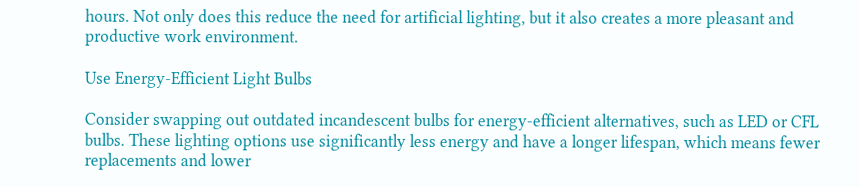hours. Not only does this reduce the need for artificial lighting, but it also creates a more pleasant and productive work environment.

Use Energy-Efficient Light Bulbs

Consider swapping out outdated incandescent bulbs for energy-efficient alternatives, such as LED or CFL bulbs. These lighting options use significantly less energy and have a longer lifespan, which means fewer replacements and lower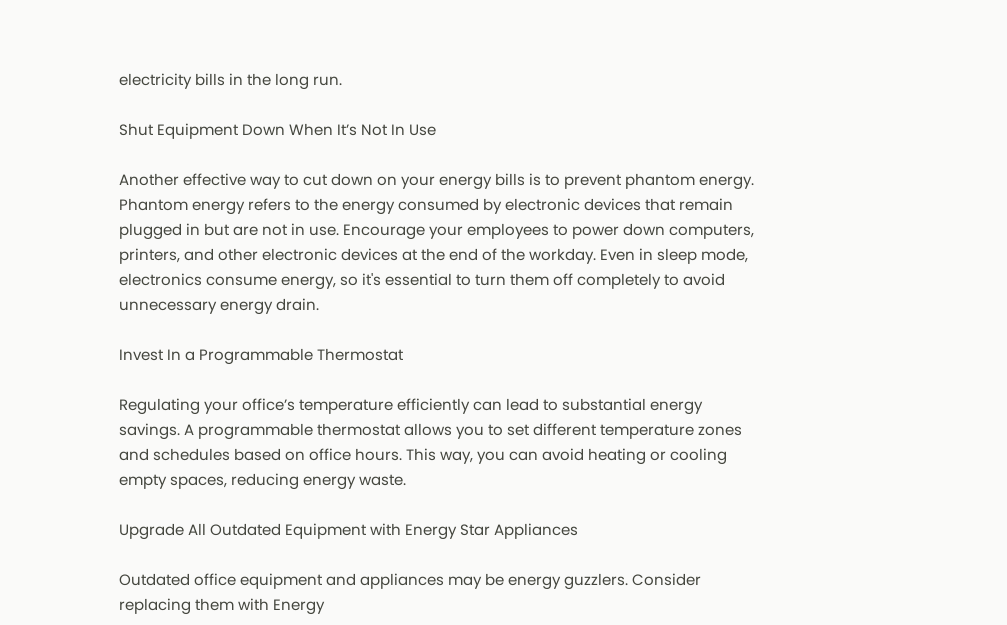electricity bills in the long run.

Shut Equipment Down When It’s Not In Use

Another effective way to cut down on your energy bills is to prevent phantom energy. Phantom energy refers to the energy consumed by electronic devices that remain plugged in but are not in use. Encourage your employees to power down computers, printers, and other electronic devices at the end of the workday. Even in sleep mode, electronics consume energy, so it's essential to turn them off completely to avoid unnecessary energy drain.

Invest In a Programmable Thermostat

Regulating your office’s temperature efficiently can lead to substantial energy savings. A programmable thermostat allows you to set different temperature zones and schedules based on office hours. This way, you can avoid heating or cooling empty spaces, reducing energy waste.

Upgrade All Outdated Equipment with Energy Star Appliances

Outdated office equipment and appliances may be energy guzzlers. Consider replacing them with Energy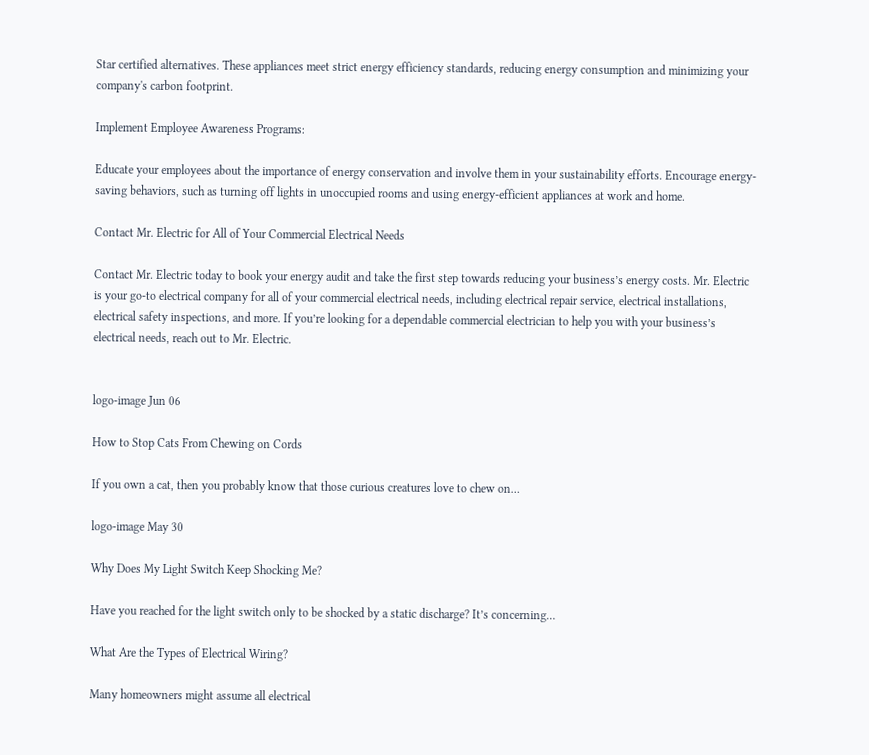Star certified alternatives. These appliances meet strict energy efficiency standards, reducing energy consumption and minimizing your company's carbon footprint.

Implement Employee Awareness Programs:

Educate your employees about the importance of energy conservation and involve them in your sustainability efforts. Encourage energy-saving behaviors, such as turning off lights in unoccupied rooms and using energy-efficient appliances at work and home.

Contact Mr. Electric for All of Your Commercial Electrical Needs

Contact Mr. Electric today to book your energy audit and take the first step towards reducing your business’s energy costs. Mr. Electric is your go-to electrical company for all of your commercial electrical needs, including electrical repair service, electrical installations, electrical safety inspections, and more. If you’re looking for a dependable commercial electrician to help you with your business’s electrical needs, reach out to Mr. Electric.


logo-image Jun 06

How to Stop Cats From Chewing on Cords

If you own a cat, then you probably know that those curious creatures love to chew on…

logo-image May 30

Why Does My Light Switch Keep Shocking Me?

Have you reached for the light switch only to be shocked by a static discharge? It’s concerning…

What Are the Types of Electrical Wiring?

Many homeowners might assume all electrical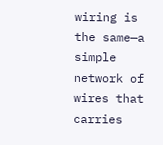wiring is the same—a simple network of wires that carries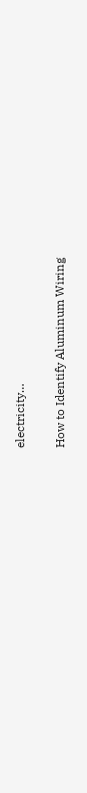electricity…

How to Identify Aluminum Wiring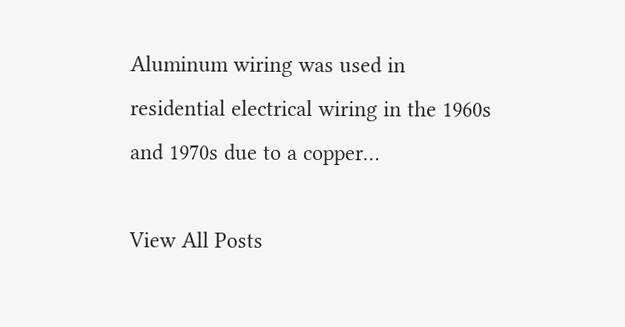Aluminum wiring was used in residential electrical wiring in the 1960s and 1970s due to a copper…

View All Posts